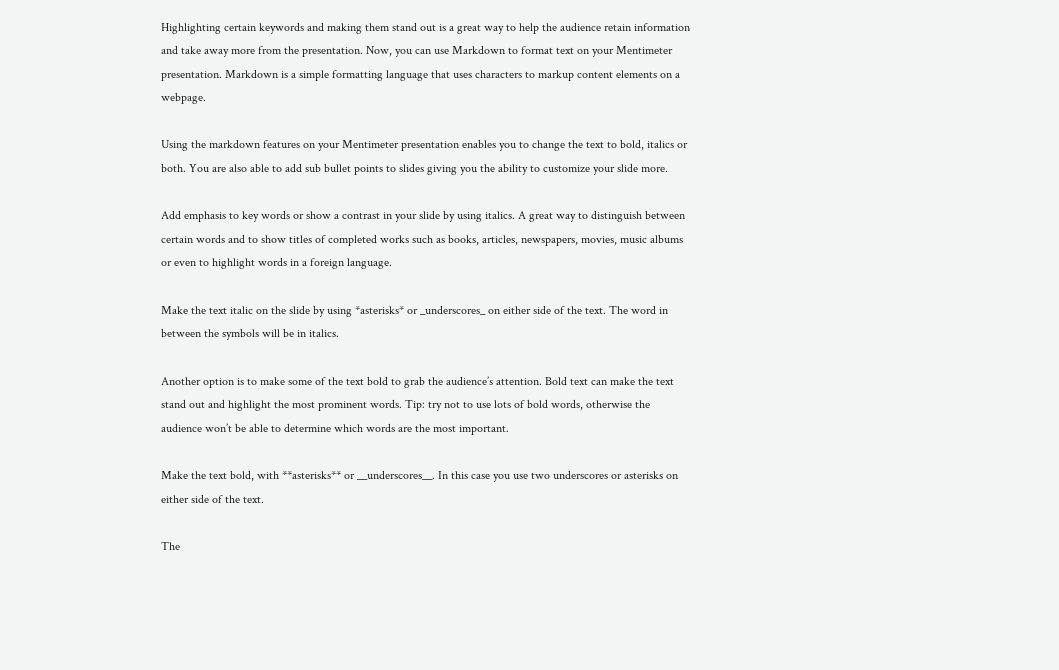Highlighting certain keywords and making them stand out is a great way to help the audience retain information and take away more from the presentation. Now, you can use Markdown to format text on your Mentimeter presentation. Markdown is a simple formatting language that uses characters to markup content elements on a webpage.

Using the markdown features on your Mentimeter presentation enables you to change the text to bold, italics or both. You are also able to add sub bullet points to slides giving you the ability to customize your slide more.

Add emphasis to key words or show a contrast in your slide by using italics. A great way to distinguish between certain words and to show titles of completed works such as books, articles, newspapers, movies, music albums or even to highlight words in a foreign language.

Make the text italic on the slide by using *asterisks* or _underscores_ on either side of the text. The word in between the symbols will be in italics.

Another option is to make some of the text bold to grab the audience’s attention. Bold text can make the text stand out and highlight the most prominent words. Tip: try not to use lots of bold words, otherwise the audience won’t be able to determine which words are the most important.

Make the text bold, with **asterisks** or __underscores__. In this case you use two underscores or asterisks on either side of the text.

The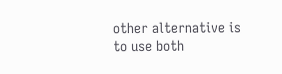other alternative is to use both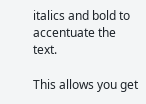italics and bold to accentuate the text.

This allows you get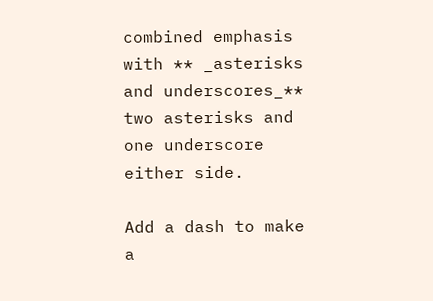combined emphasis with ** _asterisks and underscores_** two asterisks and one underscore either side.

Add a dash to make a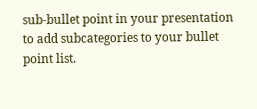sub-bullet point in your presentation to add subcategories to your bullet point list.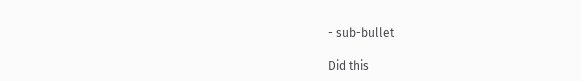- sub-bullet

Did this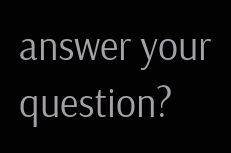answer your question?